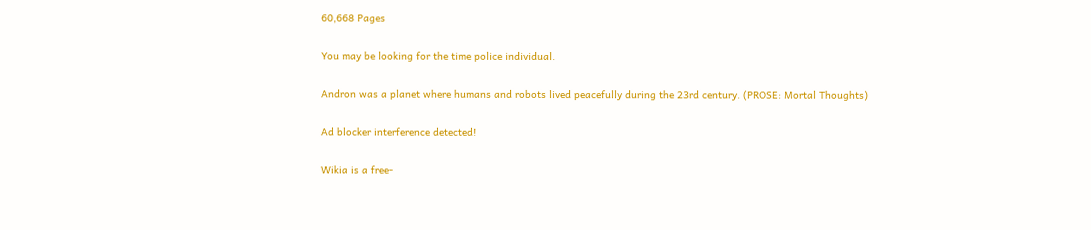60,668 Pages

You may be looking for the time police individual.

Andron was a planet where humans and robots lived peacefully during the 23rd century. (PROSE: Mortal Thoughts)

Ad blocker interference detected!

Wikia is a free-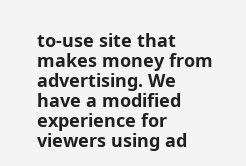to-use site that makes money from advertising. We have a modified experience for viewers using ad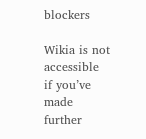blockers

Wikia is not accessible if you’ve made further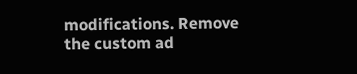modifications. Remove the custom ad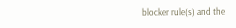blocker rule(s) and the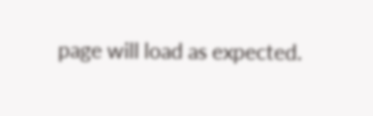page will load as expected.